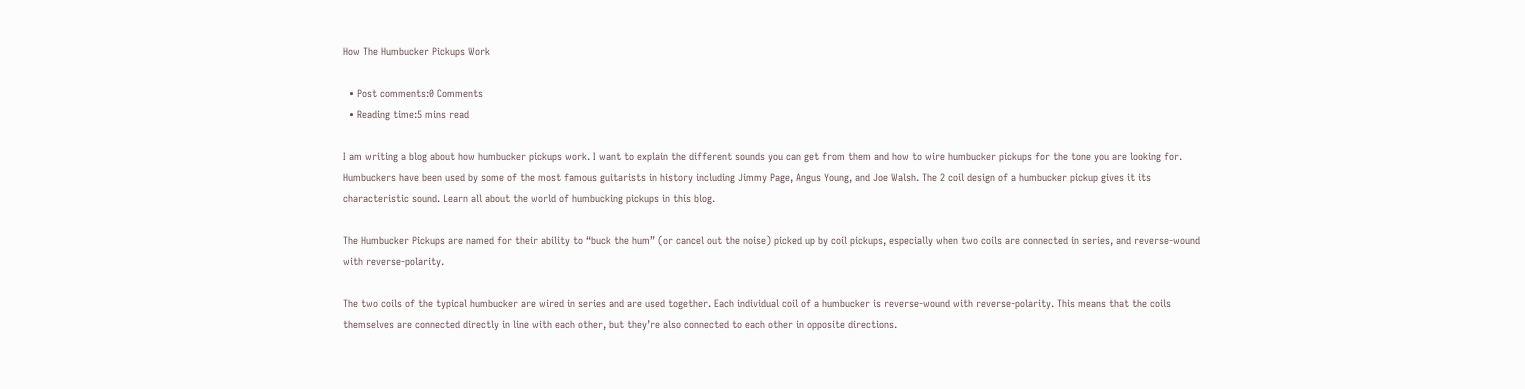How The Humbucker Pickups Work

  • Post comments:0 Comments
  • Reading time:5 mins read

I am writing a blog about how humbucker pickups work. I want to explain the different sounds you can get from them and how to wire humbucker pickups for the tone you are looking for. Humbuckers have been used by some of the most famous guitarists in history including Jimmy Page, Angus Young, and Joe Walsh. The 2 coil design of a humbucker pickup gives it its characteristic sound. Learn all about the world of humbucking pickups in this blog.

The Humbucker Pickups are named for their ability to “buck the hum” (or cancel out the noise) picked up by coil pickups, especially when two coils are connected in series, and reverse-wound with reverse-polarity.

The two coils of the typical humbucker are wired in series and are used together. Each individual coil of a humbucker is reverse-wound with reverse-polarity. This means that the coils themselves are connected directly in line with each other, but they’re also connected to each other in opposite directions.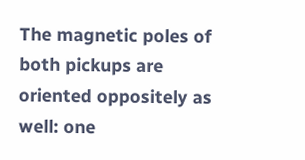The magnetic poles of both pickups are oriented oppositely as well: one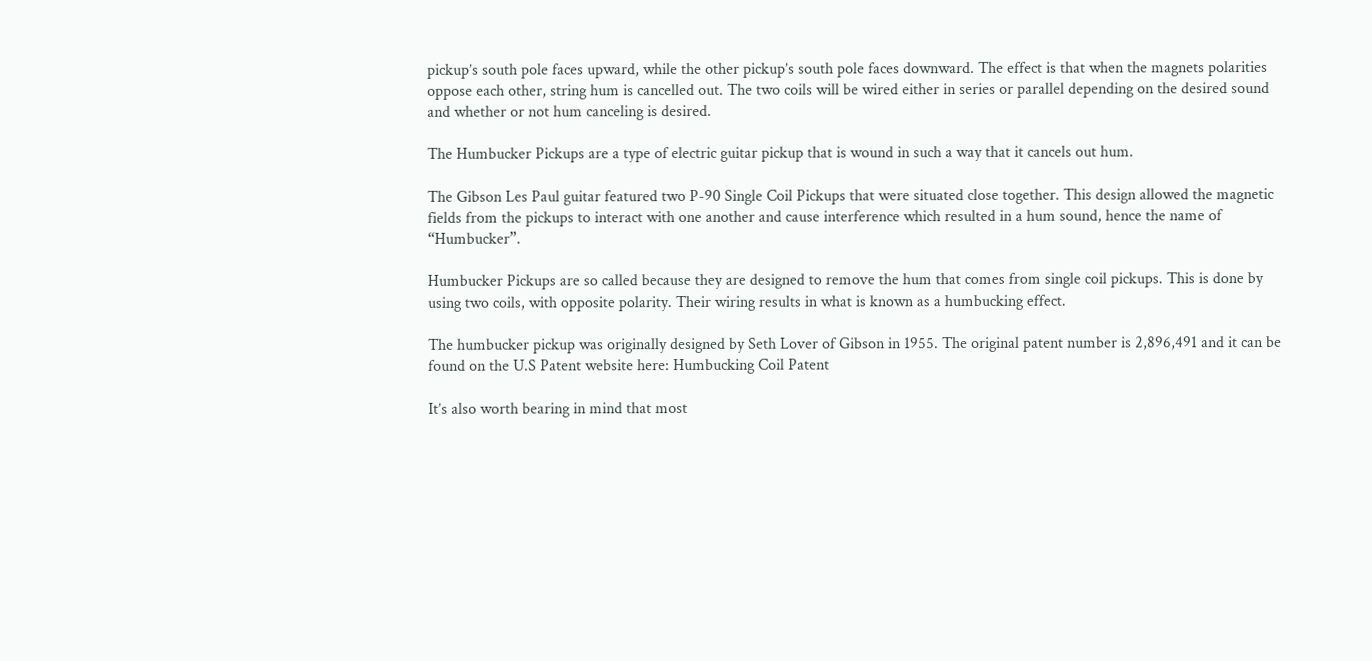pickup’s south pole faces upward, while the other pickup’s south pole faces downward. The effect is that when the magnets polarities oppose each other, string hum is cancelled out. The two coils will be wired either in series or parallel depending on the desired sound and whether or not hum canceling is desired.

The Humbucker Pickups are a type of electric guitar pickup that is wound in such a way that it cancels out hum.

The Gibson Les Paul guitar featured two P-90 Single Coil Pickups that were situated close together. This design allowed the magnetic fields from the pickups to interact with one another and cause interference which resulted in a hum sound, hence the name of “Humbucker”.

Humbucker Pickups are so called because they are designed to remove the hum that comes from single coil pickups. This is done by using two coils, with opposite polarity. Their wiring results in what is known as a humbucking effect.

The humbucker pickup was originally designed by Seth Lover of Gibson in 1955. The original patent number is 2,896,491 and it can be found on the U.S Patent website here: Humbucking Coil Patent

It’s also worth bearing in mind that most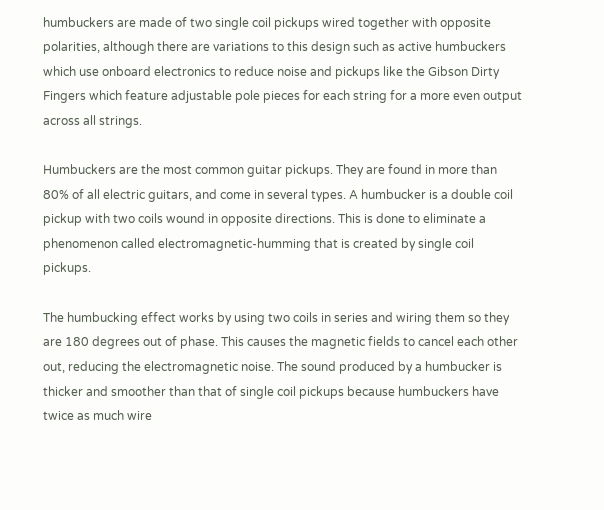humbuckers are made of two single coil pickups wired together with opposite polarities, although there are variations to this design such as active humbuckers which use onboard electronics to reduce noise and pickups like the Gibson Dirty Fingers which feature adjustable pole pieces for each string for a more even output across all strings.

Humbuckers are the most common guitar pickups. They are found in more than 80% of all electric guitars, and come in several types. A humbucker is a double coil pickup with two coils wound in opposite directions. This is done to eliminate a phenomenon called electromagnetic-humming that is created by single coil pickups.

The humbucking effect works by using two coils in series and wiring them so they are 180 degrees out of phase. This causes the magnetic fields to cancel each other out, reducing the electromagnetic noise. The sound produced by a humbucker is thicker and smoother than that of single coil pickups because humbuckers have twice as much wire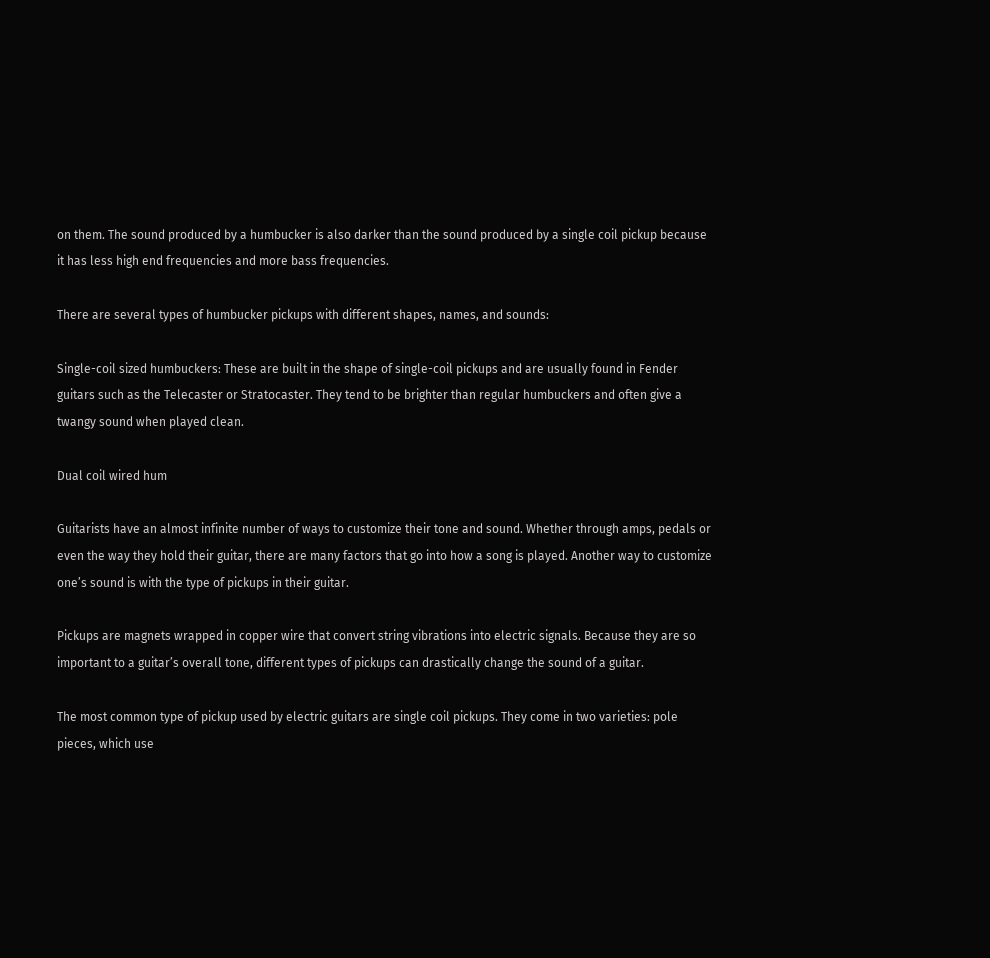on them. The sound produced by a humbucker is also darker than the sound produced by a single coil pickup because it has less high end frequencies and more bass frequencies.

There are several types of humbucker pickups with different shapes, names, and sounds:

Single-coil sized humbuckers: These are built in the shape of single-coil pickups and are usually found in Fender guitars such as the Telecaster or Stratocaster. They tend to be brighter than regular humbuckers and often give a twangy sound when played clean.

Dual coil wired hum

Guitarists have an almost infinite number of ways to customize their tone and sound. Whether through amps, pedals or even the way they hold their guitar, there are many factors that go into how a song is played. Another way to customize one’s sound is with the type of pickups in their guitar.

Pickups are magnets wrapped in copper wire that convert string vibrations into electric signals. Because they are so important to a guitar’s overall tone, different types of pickups can drastically change the sound of a guitar.

The most common type of pickup used by electric guitars are single coil pickups. They come in two varieties: pole pieces, which use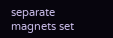separate magnets set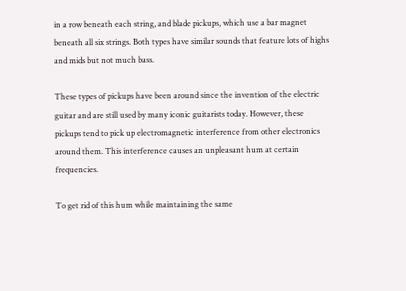in a row beneath each string, and blade pickups, which use a bar magnet beneath all six strings. Both types have similar sounds that feature lots of highs and mids but not much bass.

These types of pickups have been around since the invention of the electric guitar and are still used by many iconic guitarists today. However, these pickups tend to pick up electromagnetic interference from other electronics around them. This interference causes an unpleasant hum at certain frequencies.

To get rid of this hum while maintaining the same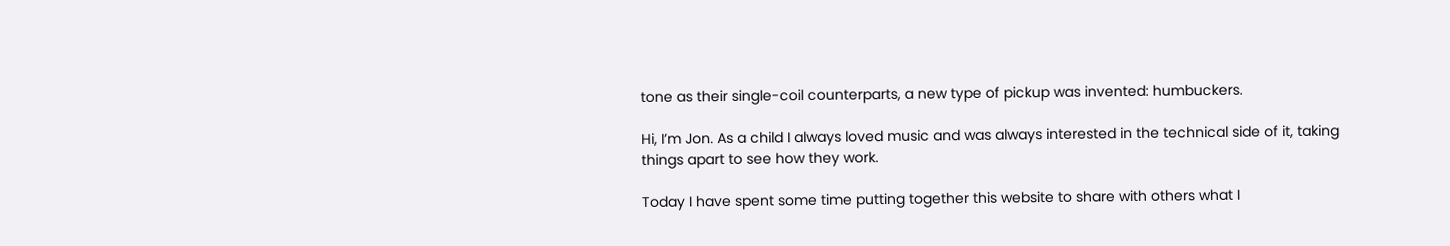tone as their single-coil counterparts, a new type of pickup was invented: humbuckers.

Hi, I’m Jon. As a child I always loved music and was always interested in the technical side of it, taking things apart to see how they work.

Today I have spent some time putting together this website to share with others what I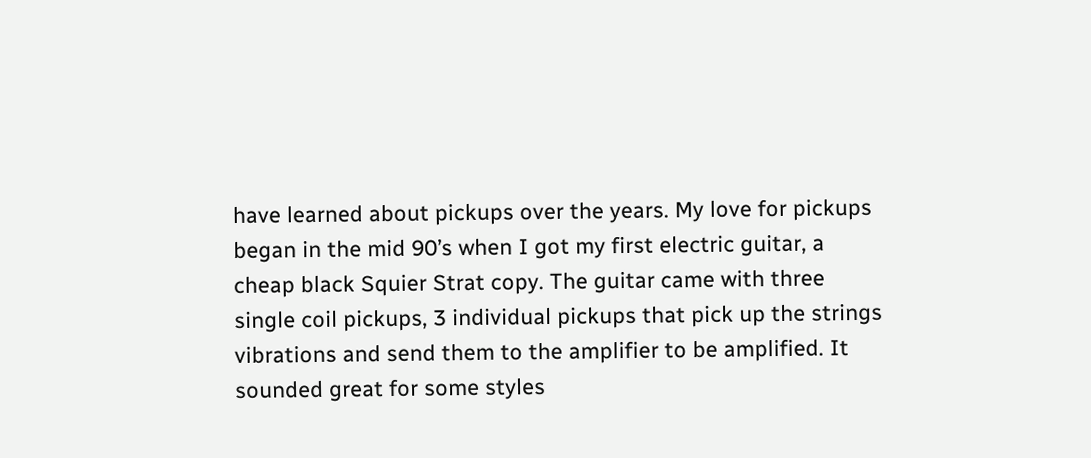have learned about pickups over the years. My love for pickups began in the mid 90’s when I got my first electric guitar, a cheap black Squier Strat copy. The guitar came with three single coil pickups, 3 individual pickups that pick up the strings vibrations and send them to the amplifier to be amplified. It sounded great for some styles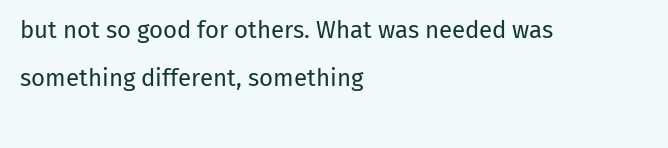but not so good for others. What was needed was something different, something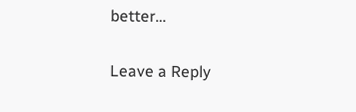better…

Leave a Reply